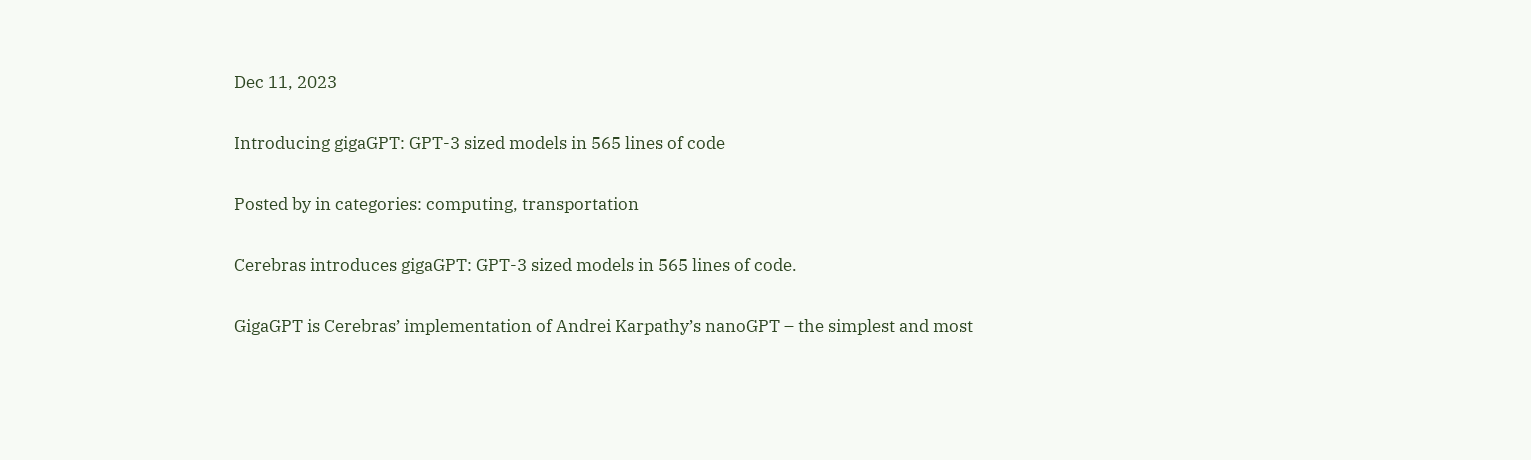Dec 11, 2023

Introducing gigaGPT: GPT-3 sized models in 565 lines of code

Posted by in categories: computing, transportation

Cerebras introduces gigaGPT: GPT-3 sized models in 565 lines of code.

GigaGPT is Cerebras’ implementation of Andrei Karpathy’s nanoGPT – the simplest and most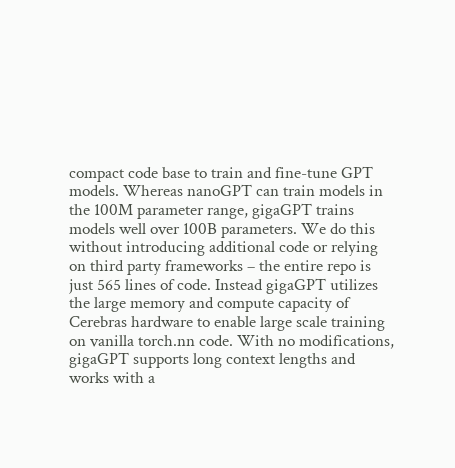compact code base to train and fine-tune GPT models. Whereas nanoGPT can train models in the 100M parameter range, gigaGPT trains models well over 100B parameters. We do this without introducing additional code or relying on third party frameworks – the entire repo is just 565 lines of code. Instead gigaGPT utilizes the large memory and compute capacity of Cerebras hardware to enable large scale training on vanilla torch.nn code. With no modifications, gigaGPT supports long context lengths and works with a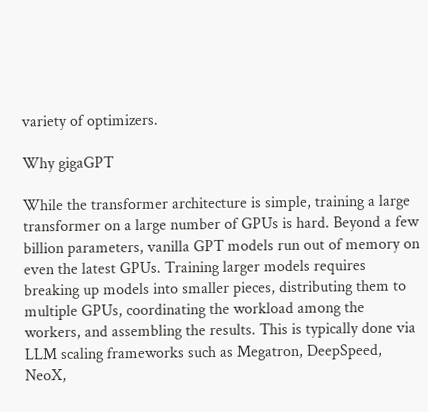variety of optimizers.

Why gigaGPT

While the transformer architecture is simple, training a large transformer on a large number of GPUs is hard. Beyond a few billion parameters, vanilla GPT models run out of memory on even the latest GPUs. Training larger models requires breaking up models into smaller pieces, distributing them to multiple GPUs, coordinating the workload among the workers, and assembling the results. This is typically done via LLM scaling frameworks such as Megatron, DeepSpeed, NeoX,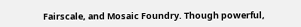Fairscale, and Mosaic Foundry. Though powerful,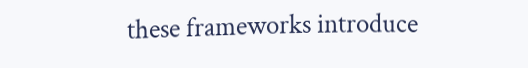these frameworks introduce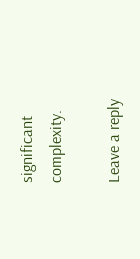significant complexity.

Leave a reply